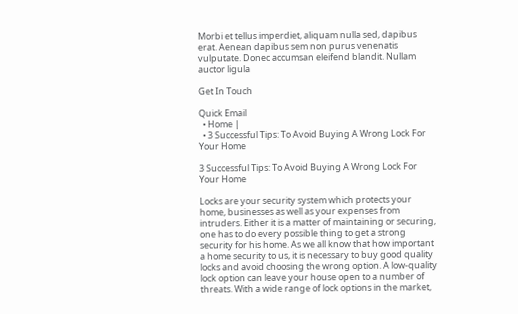Morbi et tellus imperdiet, aliquam nulla sed, dapibus erat. Aenean dapibus sem non purus venenatis vulputate. Donec accumsan eleifend blandit. Nullam auctor ligula

Get In Touch

Quick Email
  • Home |
  • 3 Successful Tips: To Avoid Buying A Wrong Lock For Your Home

3 Successful Tips: To Avoid Buying A Wrong Lock For Your Home

Locks are your security system which protects your home, businesses as well as your expenses from intruders. Either it is a matter of maintaining or securing, one has to do every possible thing to get a strong security for his home. As we all know that how important a home security to us, it is necessary to buy good quality locks and avoid choosing the wrong option. A low-quality lock option can leave your house open to a number of threats. With a wide range of lock options in the market,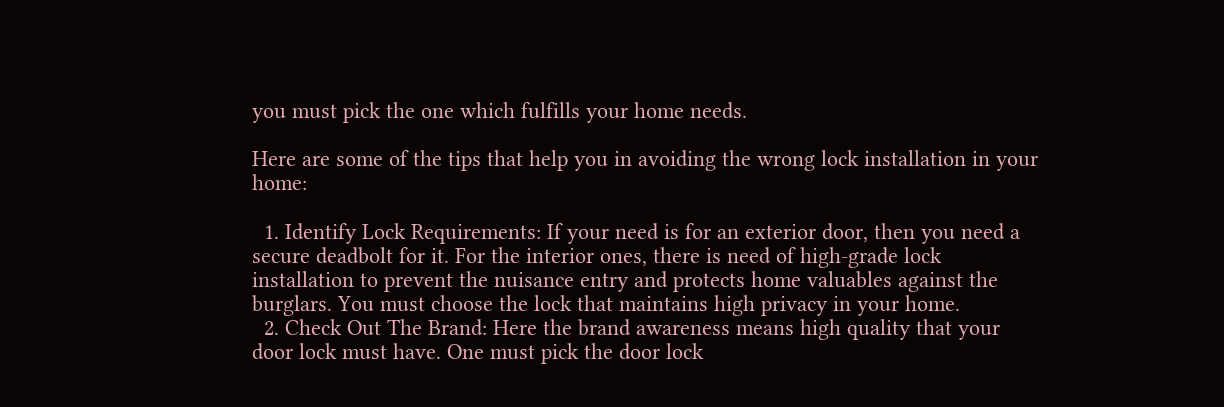you must pick the one which fulfills your home needs.

Here are some of the tips that help you in avoiding the wrong lock installation in your home:

  1. Identify Lock Requirements: If your need is for an exterior door, then you need a secure deadbolt for it. For the interior ones, there is need of high-grade lock installation to prevent the nuisance entry and protects home valuables against the burglars. You must choose the lock that maintains high privacy in your home.
  2. Check Out The Brand: Here the brand awareness means high quality that your door lock must have. One must pick the door lock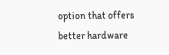option that offers better hardware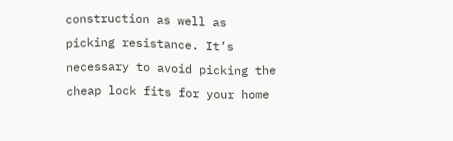construction as well as picking resistance. It’s necessary to avoid picking the cheap lock fits for your home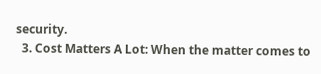security.
  3. Cost Matters A Lot: When the matter comes to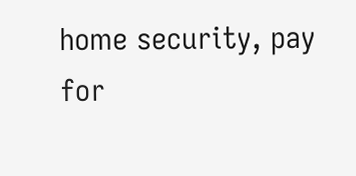home security, pay for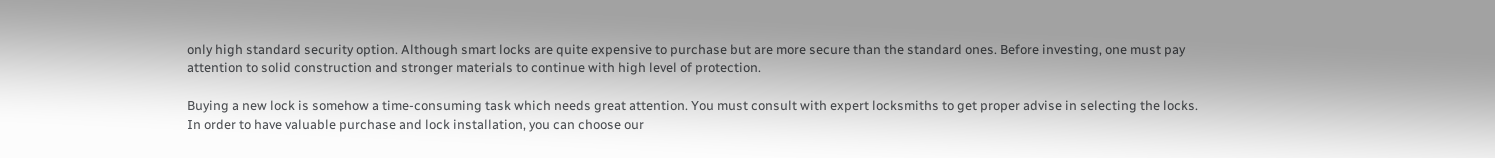only high standard security option. Although smart locks are quite expensive to purchase but are more secure than the standard ones. Before investing, one must pay attention to solid construction and stronger materials to continue with high level of protection.

Buying a new lock is somehow a time-consuming task which needs great attention. You must consult with expert locksmiths to get proper advise in selecting the locks. In order to have valuable purchase and lock installation, you can choose our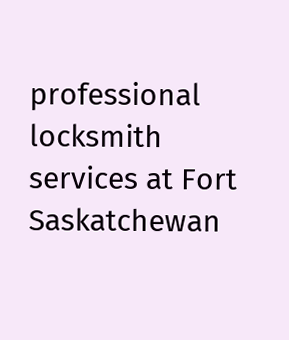professional locksmith services at Fort Saskatchewan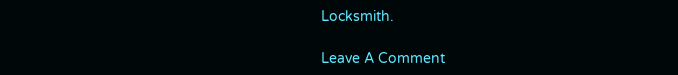Locksmith.

Leave A Comment